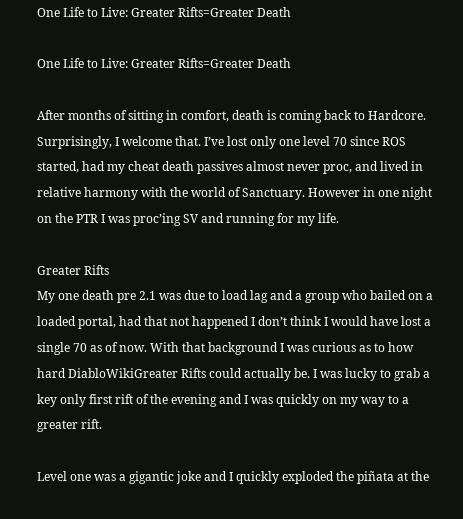One Life to Live: Greater Rifts=Greater Death

One Life to Live: Greater Rifts=Greater Death

After months of sitting in comfort, death is coming back to Hardcore. Surprisingly, I welcome that. I’ve lost only one level 70 since ROS started, had my cheat death passives almost never proc, and lived in relative harmony with the world of Sanctuary. However in one night on the PTR I was proc’ing SV and running for my life.

Greater Rifts
My one death pre 2.1 was due to load lag and a group who bailed on a loaded portal, had that not happened I don’t think I would have lost a single 70 as of now. With that background I was curious as to how hard DiabloWikiGreater Rifts could actually be. I was lucky to grab a key only first rift of the evening and I was quickly on my way to a greater rift.

Level one was a gigantic joke and I quickly exploded the piñata at the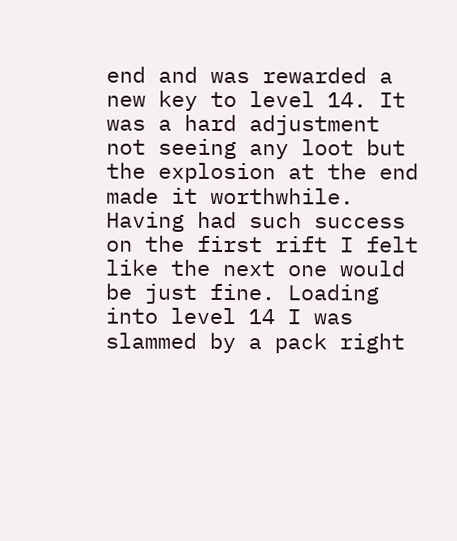end and was rewarded a new key to level 14. It was a hard adjustment not seeing any loot but the explosion at the end made it worthwhile. Having had such success on the first rift I felt like the next one would be just fine. Loading into level 14 I was slammed by a pack right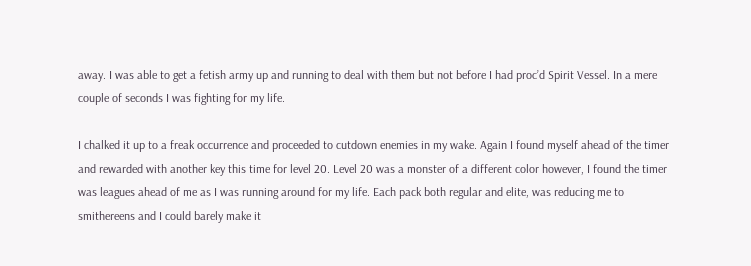away. I was able to get a fetish army up and running to deal with them but not before I had proc’d Spirit Vessel. In a mere couple of seconds I was fighting for my life.

I chalked it up to a freak occurrence and proceeded to cutdown enemies in my wake. Again I found myself ahead of the timer and rewarded with another key this time for level 20. Level 20 was a monster of a different color however, I found the timer was leagues ahead of me as I was running around for my life. Each pack both regular and elite, was reducing me to smithereens and I could barely make it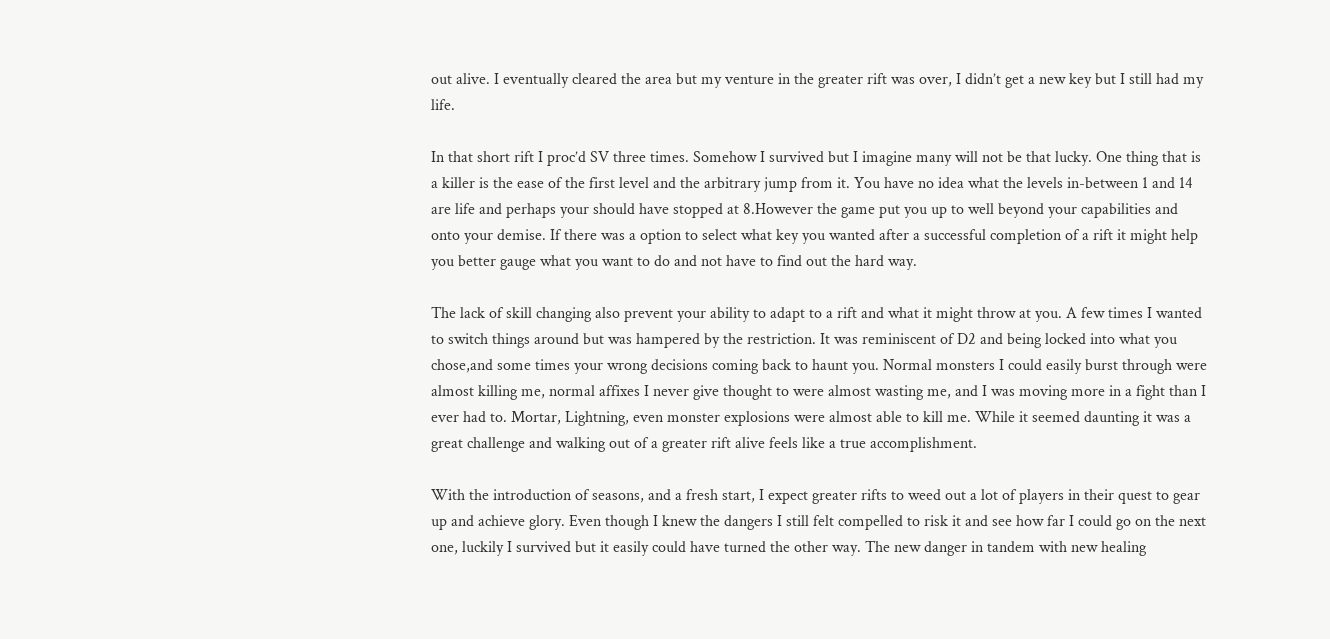out alive. I eventually cleared the area but my venture in the greater rift was over, I didn’t get a new key but I still had my life.

In that short rift I proc’d SV three times. Somehow I survived but I imagine many will not be that lucky. One thing that is a killer is the ease of the first level and the arbitrary jump from it. You have no idea what the levels in-between 1 and 14 are life and perhaps your should have stopped at 8.However the game put you up to well beyond your capabilities and onto your demise. If there was a option to select what key you wanted after a successful completion of a rift it might help you better gauge what you want to do and not have to find out the hard way.

The lack of skill changing also prevent your ability to adapt to a rift and what it might throw at you. A few times I wanted to switch things around but was hampered by the restriction. It was reminiscent of D2 and being locked into what you chose,and some times your wrong decisions coming back to haunt you. Normal monsters I could easily burst through were almost killing me, normal affixes I never give thought to were almost wasting me, and I was moving more in a fight than I ever had to. Mortar, Lightning, even monster explosions were almost able to kill me. While it seemed daunting it was a great challenge and walking out of a greater rift alive feels like a true accomplishment.

With the introduction of seasons, and a fresh start, I expect greater rifts to weed out a lot of players in their quest to gear up and achieve glory. Even though I knew the dangers I still felt compelled to risk it and see how far I could go on the next one, luckily I survived but it easily could have turned the other way. The new danger in tandem with new healing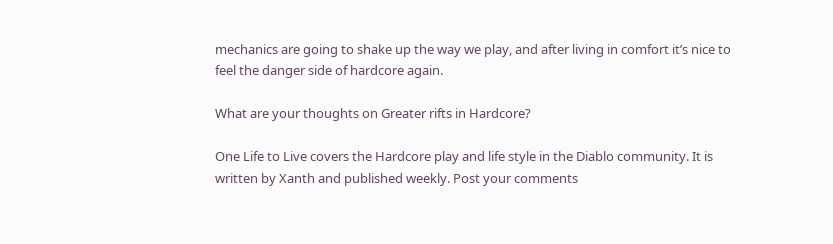mechanics are going to shake up the way we play, and after living in comfort it’s nice to feel the danger side of hardcore again.

What are your thoughts on Greater rifts in Hardcore?

One Life to Live covers the Hardcore play and life style in the Diablo community. It is written by Xanth and published weekly. Post your comments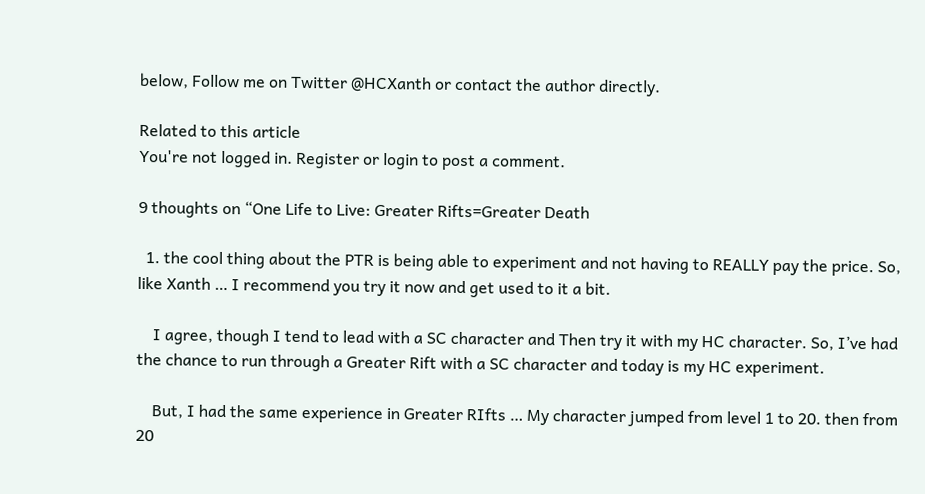below, Follow me on Twitter @HCXanth or contact the author directly.

Related to this article
You're not logged in. Register or login to post a comment.

9 thoughts on “One Life to Live: Greater Rifts=Greater Death

  1. the cool thing about the PTR is being able to experiment and not having to REALLY pay the price. So, like Xanth … I recommend you try it now and get used to it a bit.

    I agree, though I tend to lead with a SC character and Then try it with my HC character. So, I’ve had the chance to run through a Greater Rift with a SC character and today is my HC experiment.

    But, I had the same experience in Greater RIfts … My character jumped from level 1 to 20. then from 20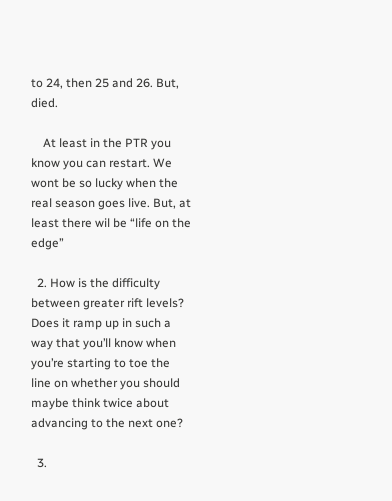to 24, then 25 and 26. But, died.

    At least in the PTR you know you can restart. We wont be so lucky when the real season goes live. But, at least there wil be “life on the edge”

  2. How is the difficulty between greater rift levels? Does it ramp up in such a way that you’ll know when you’re starting to toe the line on whether you should maybe think twice about advancing to the next one?

  3.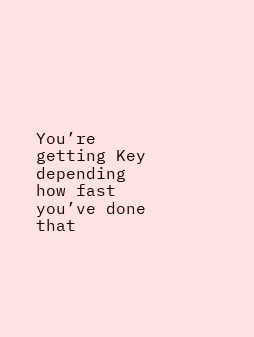You’re getting Key depending how fast you’ve done that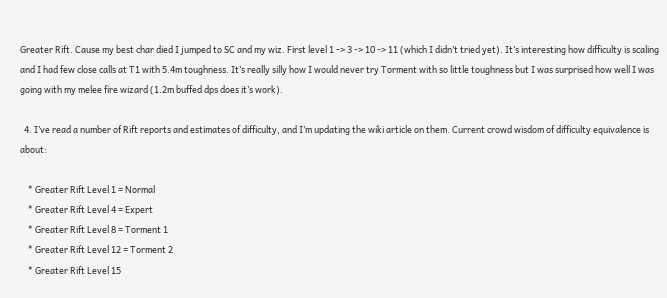Greater Rift. Cause my best char died I jumped to SC and my wiz. First level 1 -> 3 -> 10 -> 11 (which I didn’t tried yet). It’s interesting how difficulty is scaling and I had few close calls at T1 with 5.4m toughness. It’s really silly how I would never try Torment with so little toughness but I was surprised how well I was going with my melee fire wizard (1.2m buffed dps does it’s work).

  4. I’ve read a number of Rift reports and estimates of difficulty, and I’m updating the wiki article on them. Current crowd wisdom of difficulty equivalence is about:

    * Greater Rift Level 1 = Normal
    * Greater Rift Level 4 = Expert
    * Greater Rift Level 8 = Torment 1
    * Greater Rift Level 12 = Torment 2
    * Greater Rift Level 15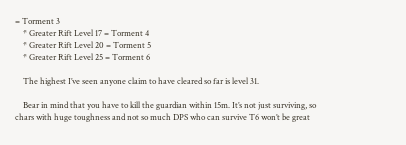= Torment 3
    * Greater Rift Level 17 = Torment 4
    * Greater Rift Level 20 = Torment 5
    * Greater Rift Level 25 = Torment 6

    The highest I’ve seen anyone claim to have cleared so far is level 31.

    Bear in mind that you have to kill the guardian within 15m. It’s not just surviving, so chars with huge toughness and not so much DPS who can survive T6 won’t be great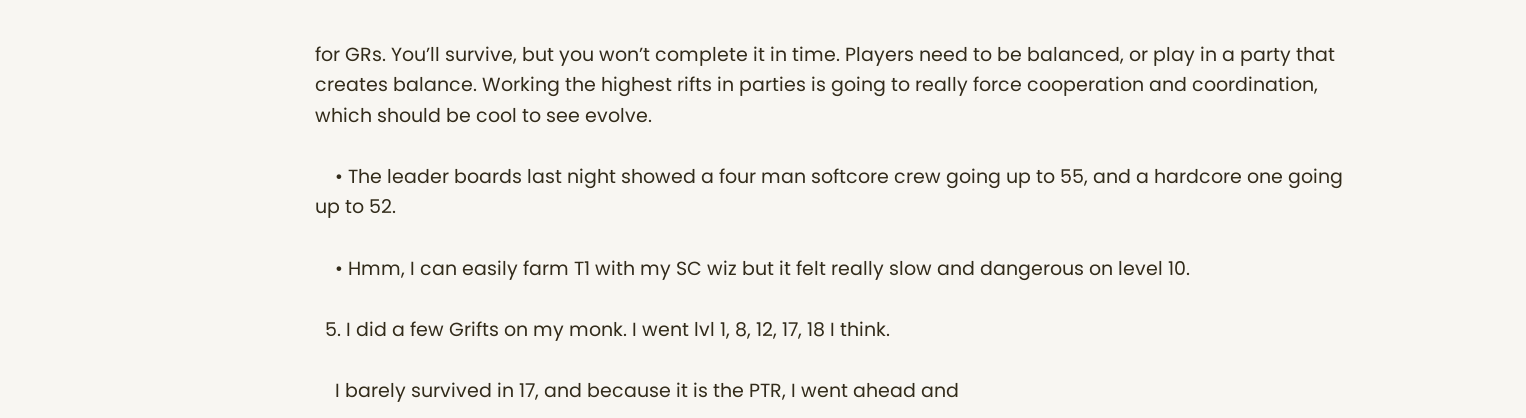for GRs. You’ll survive, but you won’t complete it in time. Players need to be balanced, or play in a party that creates balance. Working the highest rifts in parties is going to really force cooperation and coordination, which should be cool to see evolve.

    • The leader boards last night showed a four man softcore crew going up to 55, and a hardcore one going up to 52.

    • Hmm, I can easily farm T1 with my SC wiz but it felt really slow and dangerous on level 10.

  5. I did a few Grifts on my monk. I went lvl 1, 8, 12, 17, 18 I think.

    I barely survived in 17, and because it is the PTR, I went ahead and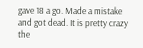gave 18 a go. Made a mistake and got dead. It is pretty crazy the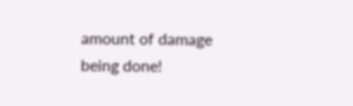amount of damage being done!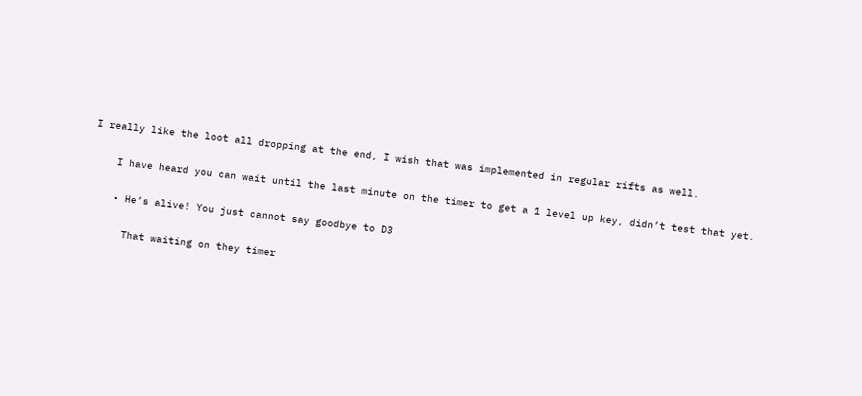I really like the loot all dropping at the end, I wish that was implemented in regular rifts as well.

    I have heard you can wait until the last minute on the timer to get a 1 level up key, didn’t test that yet.

    • He’s alive! You just cannot say goodbye to D3

      That waiting on they timer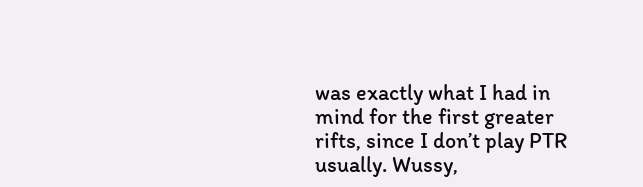was exactly what I had in mind for the first greater rifts, since I don’t play PTR usually. Wussy,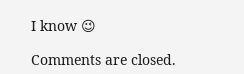I know 😉

Comments are closed.